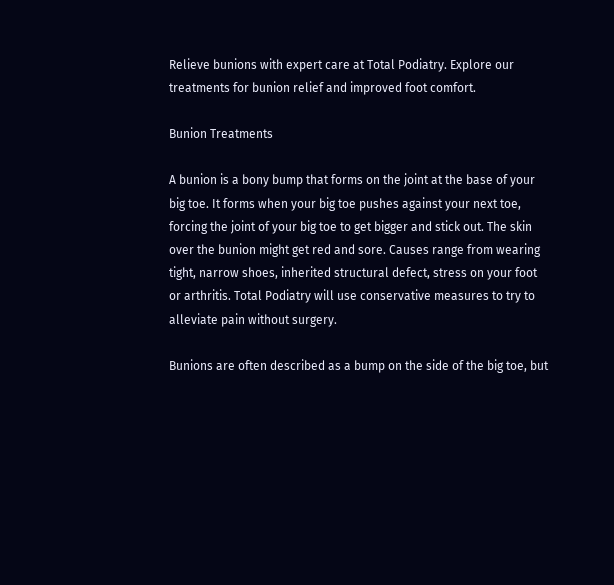Relieve bunions with expert care at Total Podiatry. Explore our treatments for bunion relief and improved foot comfort.

Bunion Treatments

A bunion is a bony bump that forms on the joint at the base of your big toe. It forms when your big toe pushes against your next toe, forcing the joint of your big toe to get bigger and stick out. The skin over the bunion might get red and sore. Causes range from wearing tight, narrow shoes, inherited structural defect, stress on your foot or arthritis. Total Podiatry will use conservative measures to try to alleviate pain without surgery.

Bunions are often described as a bump on the side of the big toe, but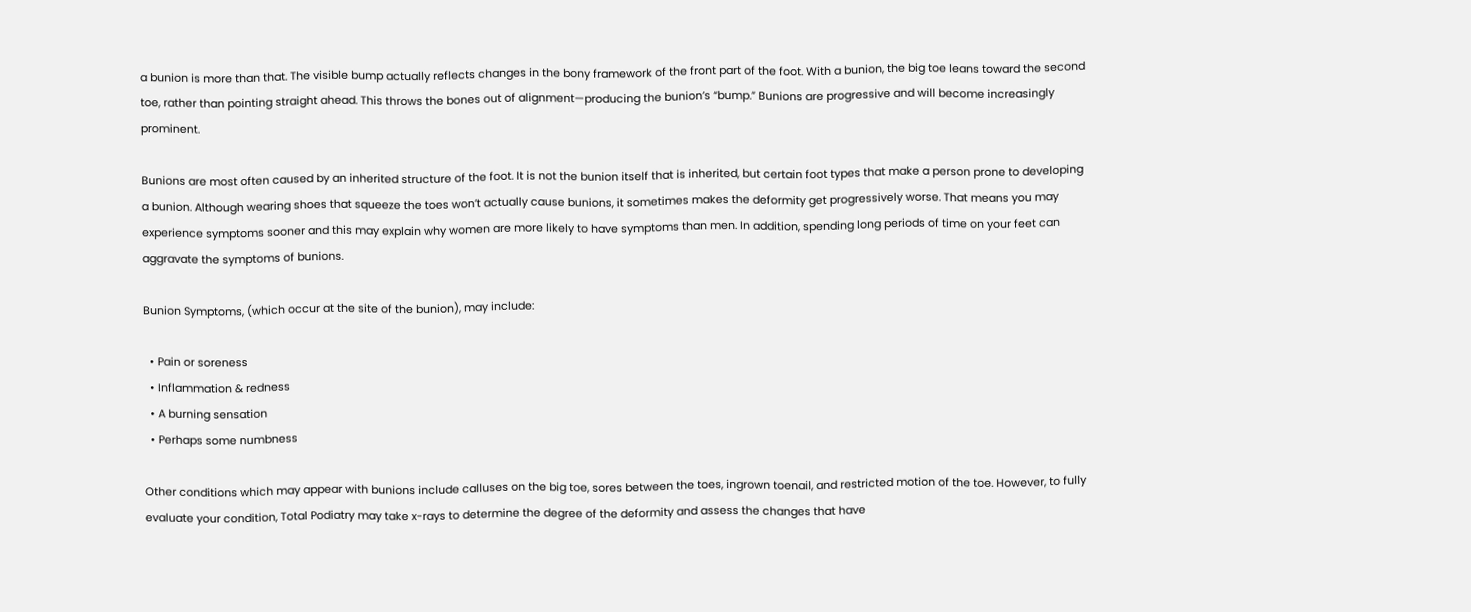a bunion is more than that. The visible bump actually reflects changes in the bony framework of the front part of the foot. With a bunion, the big toe leans toward the second toe, rather than pointing straight ahead. This throws the bones out of alignment—producing the bunion’s “bump.” Bunions are progressive and will become increasingly prominent.

Bunions are most often caused by an inherited structure of the foot. It is not the bunion itself that is inherited, but certain foot types that make a person prone to developing a bunion. Although wearing shoes that squeeze the toes won’t actually cause bunions, it sometimes makes the deformity get progressively worse. That means you may experience symptoms sooner and this may explain why women are more likely to have symptoms than men. In addition, spending long periods of time on your feet can aggravate the symptoms of bunions.

Bunion Symptoms, (which occur at the site of the bunion), may include:

  • Pain or soreness
  • Inflammation & redness
  • A burning sensation
  • Perhaps some numbness

Other conditions which may appear with bunions include calluses on the big toe, sores between the toes, ingrown toenail, and restricted motion of the toe. However, to fully evaluate your condition, Total Podiatry may take x-rays to determine the degree of the deformity and assess the changes that have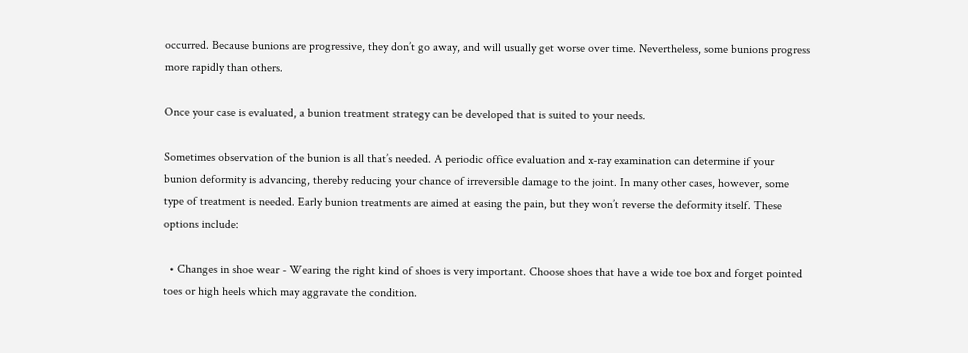occurred. Because bunions are progressive, they don’t go away, and will usually get worse over time. Nevertheless, some bunions progress more rapidly than others.

Once your case is evaluated, a bunion treatment strategy can be developed that is suited to your needs.

Sometimes observation of the bunion is all that’s needed. A periodic office evaluation and x-ray examination can determine if your bunion deformity is advancing, thereby reducing your chance of irreversible damage to the joint. In many other cases, however, some type of treatment is needed. Early bunion treatments are aimed at easing the pain, but they won’t reverse the deformity itself. These options include:

  • Changes in shoe wear - Wearing the right kind of shoes is very important. Choose shoes that have a wide toe box and forget pointed toes or high heels which may aggravate the condition.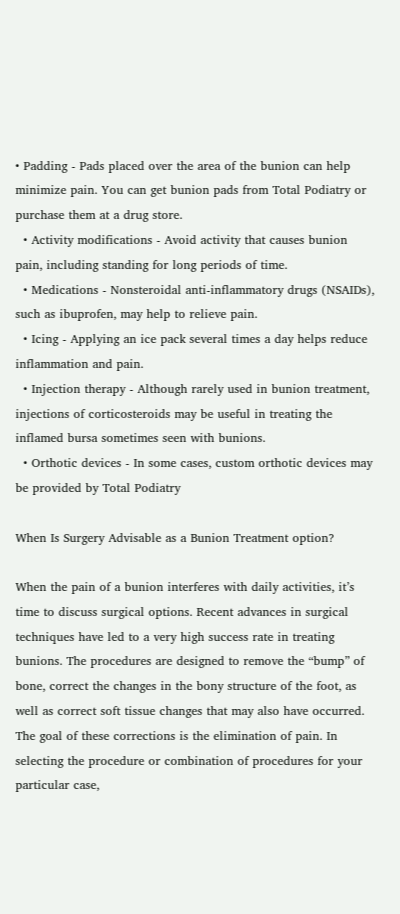• Padding - Pads placed over the area of the bunion can help minimize pain. You can get bunion pads from Total Podiatry or purchase them at a drug store.
  • Activity modifications - Avoid activity that causes bunion pain, including standing for long periods of time.
  • Medications - Nonsteroidal anti-inflammatory drugs (NSAIDs), such as ibuprofen, may help to relieve pain.
  • Icing - Applying an ice pack several times a day helps reduce inflammation and pain.
  • Injection therapy - Although rarely used in bunion treatment, injections of corticosteroids may be useful in treating the inflamed bursa sometimes seen with bunions.
  • Orthotic devices - In some cases, custom orthotic devices may be provided by Total Podiatry

When Is Surgery Advisable as a Bunion Treatment option?

When the pain of a bunion interferes with daily activities, it’s time to discuss surgical options. Recent advances in surgical techniques have led to a very high success rate in treating bunions. The procedures are designed to remove the “bump” of bone, correct the changes in the bony structure of the foot, as well as correct soft tissue changes that may also have occurred. The goal of these corrections is the elimination of pain. In selecting the procedure or combination of procedures for your particular case,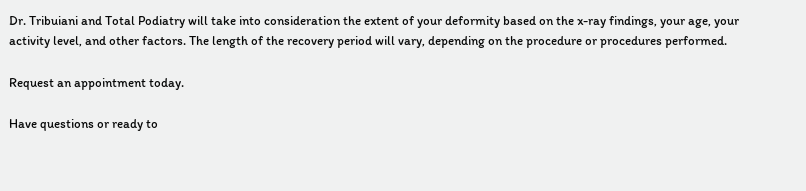Dr. Tribuiani and Total Podiatry will take into consideration the extent of your deformity based on the x-ray findings, your age, your activity level, and other factors. The length of the recovery period will vary, depending on the procedure or procedures performed.

Request an appointment today.

Have questions or ready to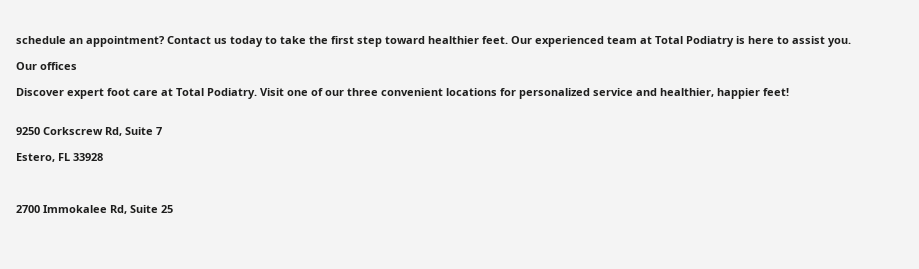schedule an appointment? Contact us today to take the first step toward healthier feet. Our experienced team at Total Podiatry is here to assist you.

Our offices

Discover expert foot care at Total Podiatry. Visit one of our three convenient locations for personalized service and healthier, happier feet!


9250 Corkscrew Rd, Suite 7

Estero, FL 33928



2700 Immokalee Rd, Suite 25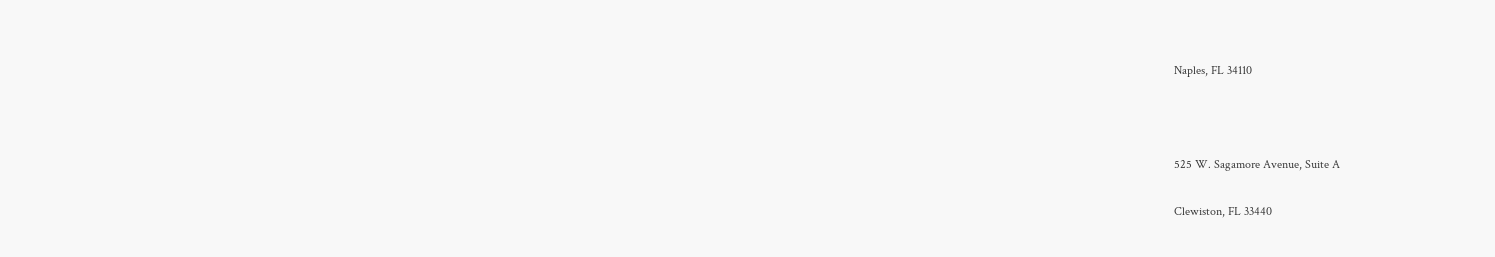Naples, FL 34110



525 W. Sagamore Avenue, Suite A

Clewiston, FL 33440